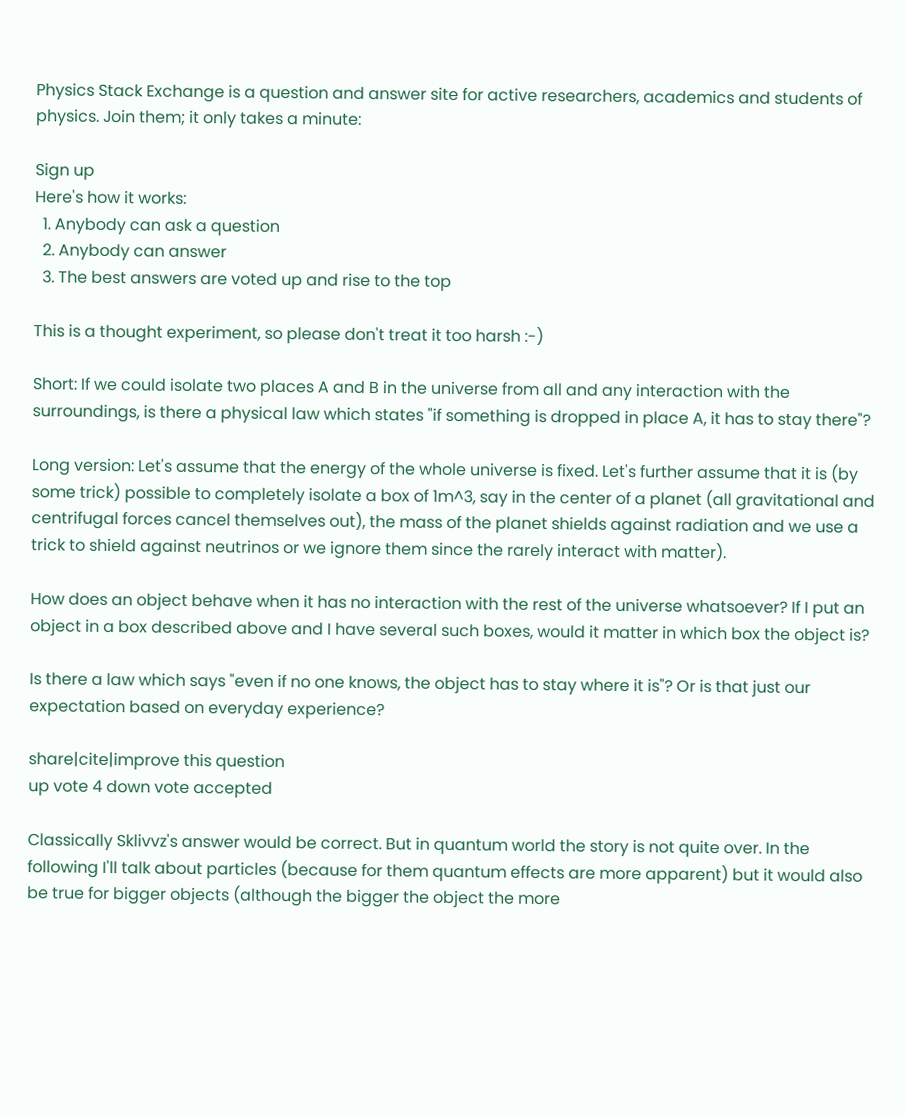Physics Stack Exchange is a question and answer site for active researchers, academics and students of physics. Join them; it only takes a minute:

Sign up
Here's how it works:
  1. Anybody can ask a question
  2. Anybody can answer
  3. The best answers are voted up and rise to the top

This is a thought experiment, so please don't treat it too harsh :-)

Short: If we could isolate two places A and B in the universe from all and any interaction with the surroundings, is there a physical law which states "if something is dropped in place A, it has to stay there"?

Long version: Let's assume that the energy of the whole universe is fixed. Let's further assume that it is (by some trick) possible to completely isolate a box of 1m^3, say in the center of a planet (all gravitational and centrifugal forces cancel themselves out), the mass of the planet shields against radiation and we use a trick to shield against neutrinos or we ignore them since the rarely interact with matter).

How does an object behave when it has no interaction with the rest of the universe whatsoever? If I put an object in a box described above and I have several such boxes, would it matter in which box the object is?

Is there a law which says "even if no one knows, the object has to stay where it is"? Or is that just our expectation based on everyday experience?

share|cite|improve this question
up vote 4 down vote accepted

Classically Sklivvz's answer would be correct. But in quantum world the story is not quite over. In the following I'll talk about particles (because for them quantum effects are more apparent) but it would also be true for bigger objects (although the bigger the object the more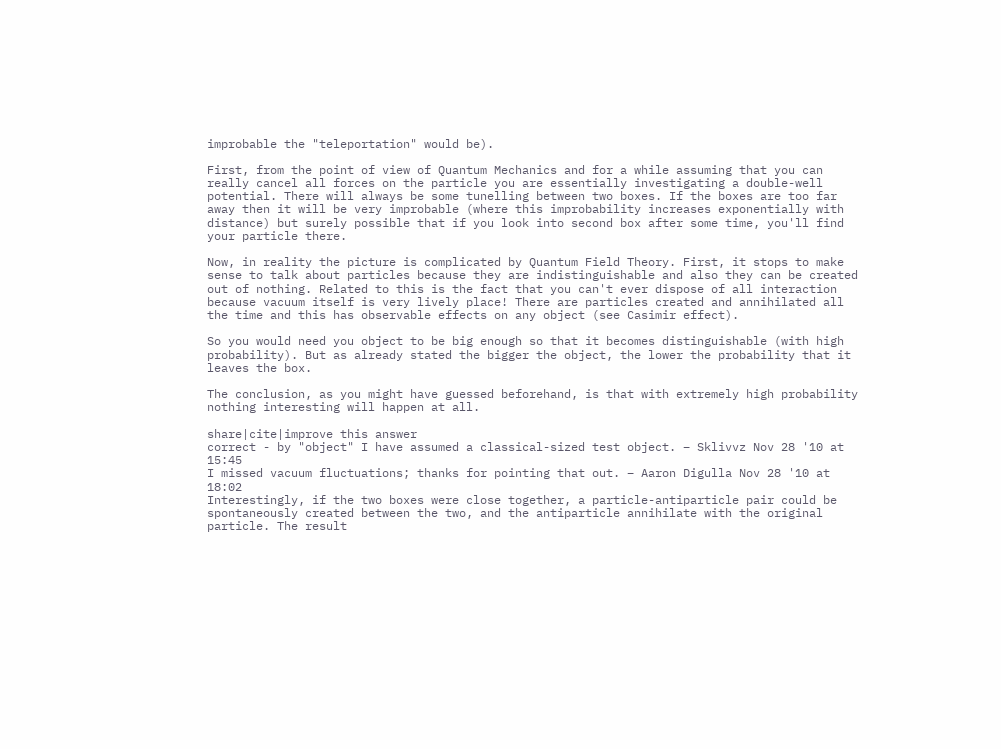improbable the "teleportation" would be).

First, from the point of view of Quantum Mechanics and for a while assuming that you can really cancel all forces on the particle you are essentially investigating a double-well potential. There will always be some tunelling between two boxes. If the boxes are too far away then it will be very improbable (where this improbability increases exponentially with distance) but surely possible that if you look into second box after some time, you'll find your particle there.

Now, in reality the picture is complicated by Quantum Field Theory. First, it stops to make sense to talk about particles because they are indistinguishable and also they can be created out of nothing. Related to this is the fact that you can't ever dispose of all interaction because vacuum itself is very lively place! There are particles created and annihilated all the time and this has observable effects on any object (see Casimir effect).

So you would need you object to be big enough so that it becomes distinguishable (with high probability). But as already stated the bigger the object, the lower the probability that it leaves the box.

The conclusion, as you might have guessed beforehand, is that with extremely high probability nothing interesting will happen at all.

share|cite|improve this answer
correct - by "object" I have assumed a classical-sized test object. – Sklivvz Nov 28 '10 at 15:45
I missed vacuum fluctuations; thanks for pointing that out. – Aaron Digulla Nov 28 '10 at 18:02
Interestingly, if the two boxes were close together, a particle-antiparticle pair could be spontaneously created between the two, and the antiparticle annihilate with the original particle. The result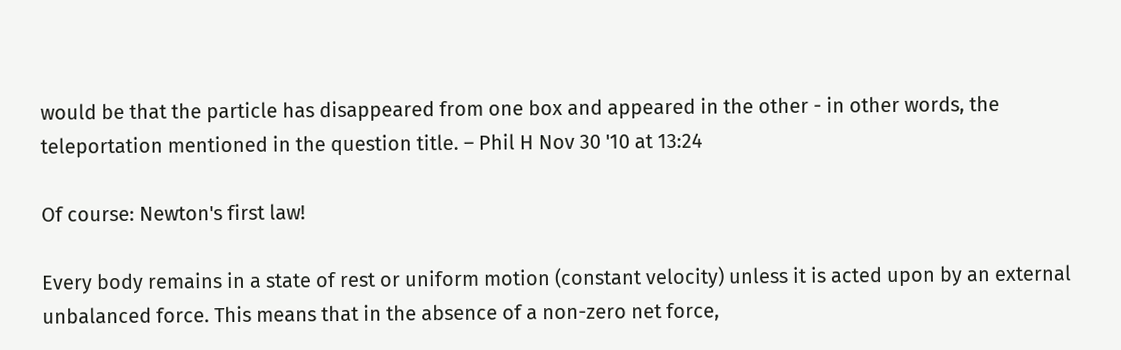would be that the particle has disappeared from one box and appeared in the other - in other words, the teleportation mentioned in the question title. – Phil H Nov 30 '10 at 13:24

Of course: Newton's first law!

Every body remains in a state of rest or uniform motion (constant velocity) unless it is acted upon by an external unbalanced force. This means that in the absence of a non-zero net force,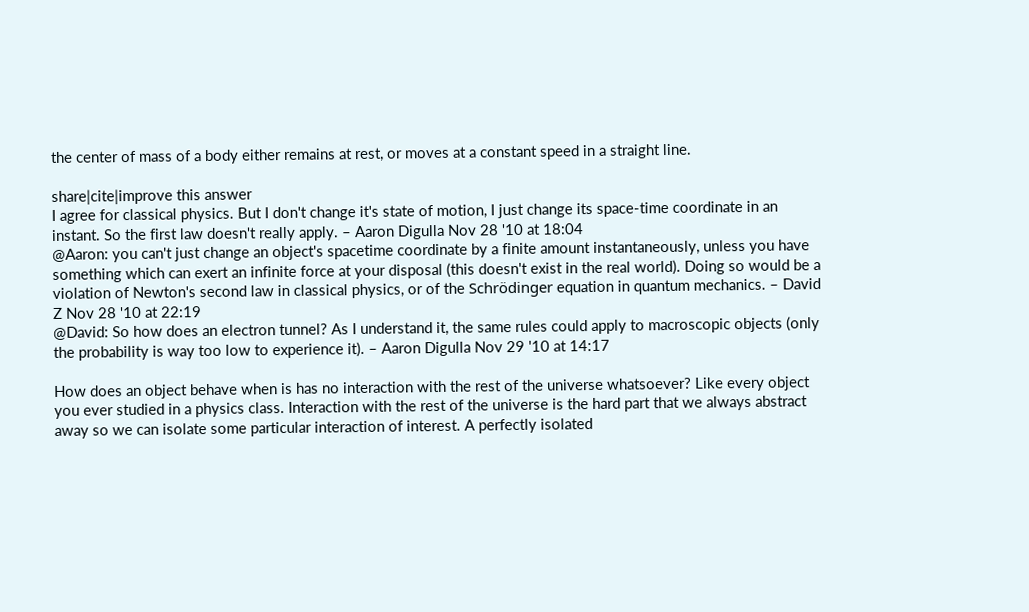the center of mass of a body either remains at rest, or moves at a constant speed in a straight line.

share|cite|improve this answer
I agree for classical physics. But I don't change it's state of motion, I just change its space-time coordinate in an instant. So the first law doesn't really apply. – Aaron Digulla Nov 28 '10 at 18:04
@Aaron: you can't just change an object's spacetime coordinate by a finite amount instantaneously, unless you have something which can exert an infinite force at your disposal (this doesn't exist in the real world). Doing so would be a violation of Newton's second law in classical physics, or of the Schrödinger equation in quantum mechanics. – David Z Nov 28 '10 at 22:19
@David: So how does an electron tunnel? As I understand it, the same rules could apply to macroscopic objects (only the probability is way too low to experience it). – Aaron Digulla Nov 29 '10 at 14:17

How does an object behave when is has no interaction with the rest of the universe whatsoever? Like every object you ever studied in a physics class. Interaction with the rest of the universe is the hard part that we always abstract away so we can isolate some particular interaction of interest. A perfectly isolated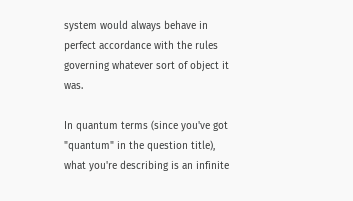system would always behave in perfect accordance with the rules governing whatever sort of object it was.

In quantum terms (since you've got "quantum" in the question title), what you're describing is an infinite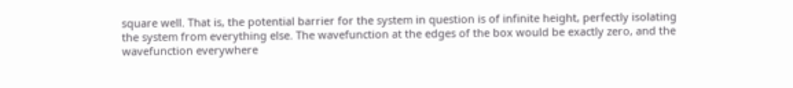square well. That is, the potential barrier for the system in question is of infinite height, perfectly isolating the system from everything else. The wavefunction at the edges of the box would be exactly zero, and the wavefunction everywhere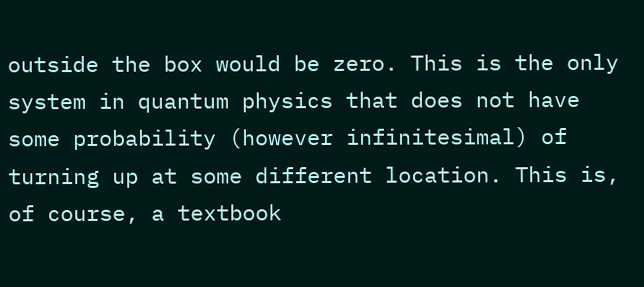outside the box would be zero. This is the only system in quantum physics that does not have some probability (however infinitesimal) of turning up at some different location. This is, of course, a textbook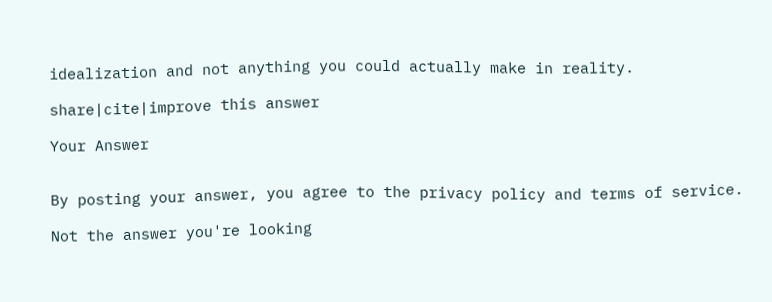idealization and not anything you could actually make in reality.

share|cite|improve this answer

Your Answer


By posting your answer, you agree to the privacy policy and terms of service.

Not the answer you're looking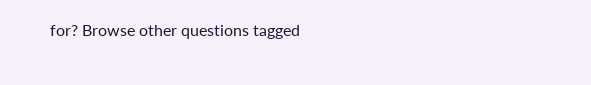for? Browse other questions tagged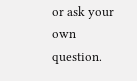or ask your own question.